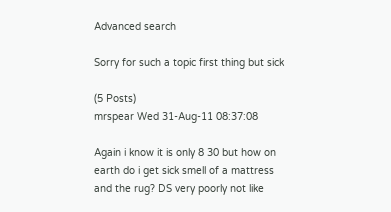Advanced search

Sorry for such a topic first thing but sick

(5 Posts)
mrspear Wed 31-Aug-11 08:37:08

Again i know it is only 8 30 but how on earth do i get sick smell of a mattress and the rug? DS very poorly not like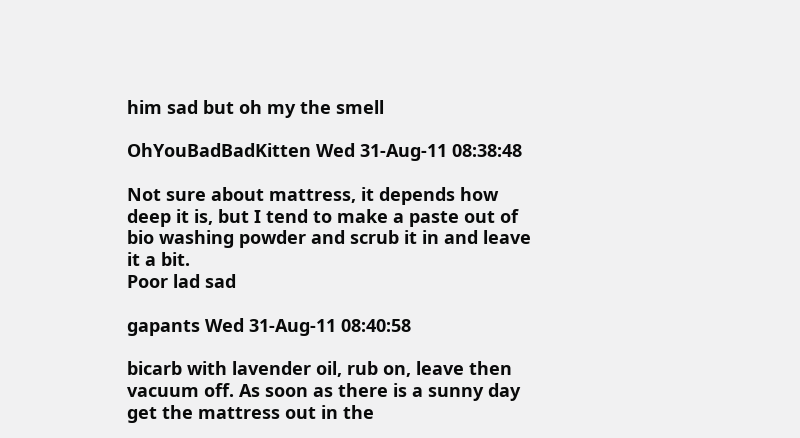him sad but oh my the smell

OhYouBadBadKitten Wed 31-Aug-11 08:38:48

Not sure about mattress, it depends how deep it is, but I tend to make a paste out of bio washing powder and scrub it in and leave it a bit.
Poor lad sad

gapants Wed 31-Aug-11 08:40:58

bicarb with lavender oil, rub on, leave then vacuum off. As soon as there is a sunny day get the mattress out in the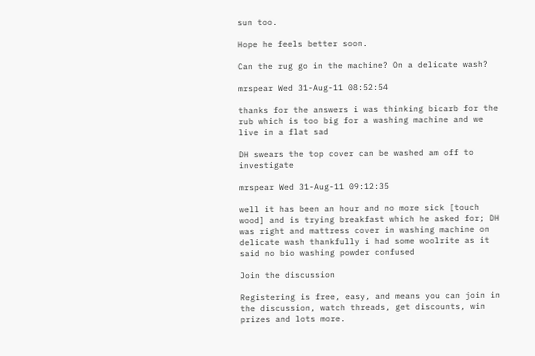sun too.

Hope he feels better soon.

Can the rug go in the machine? On a delicate wash?

mrspear Wed 31-Aug-11 08:52:54

thanks for the answers i was thinking bicarb for the rub which is too big for a washing machine and we live in a flat sad

DH swears the top cover can be washed am off to investigate

mrspear Wed 31-Aug-11 09:12:35

well it has been an hour and no more sick [touch wood] and is trying breakfast which he asked for; DH was right and mattress cover in washing machine on delicate wash thankfully i had some woolrite as it said no bio washing powder confused

Join the discussion

Registering is free, easy, and means you can join in the discussion, watch threads, get discounts, win prizes and lots more.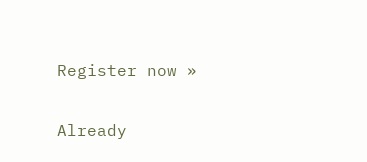Register now »

Already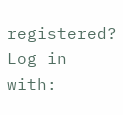registered? Log in with: